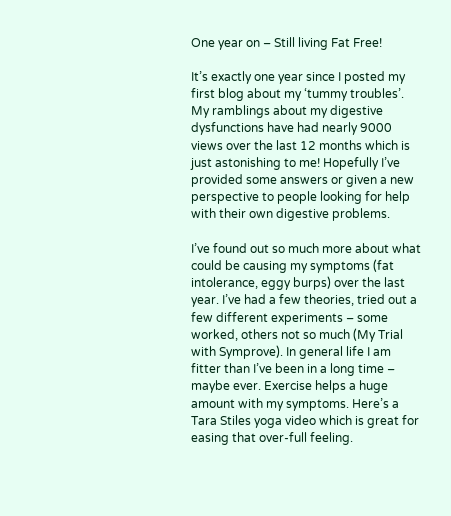One year on – Still living Fat Free!

It’s exactly one year since I posted my first blog about my ‘tummy troubles’. My ramblings about my digestive dysfunctions have had nearly 9000 views over the last 12 months which is just astonishing to me! Hopefully I’ve provided some answers or given a new perspective to people looking for help with their own digestive problems.

I’ve found out so much more about what could be causing my symptoms (fat intolerance, eggy burps) over the last year. I’ve had a few theories, tried out a few different experiments – some worked, others not so much (My Trial with Symprove). In general life I am fitter than I’ve been in a long time – maybe ever. Exercise helps a huge amount with my symptoms. Here’s a Tara Stiles yoga video which is great for easing that over-full feeling.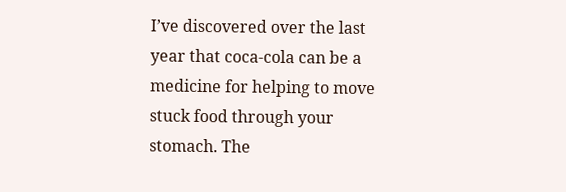I’ve discovered over the last year that coca-cola can be a medicine for helping to move stuck food through your stomach. The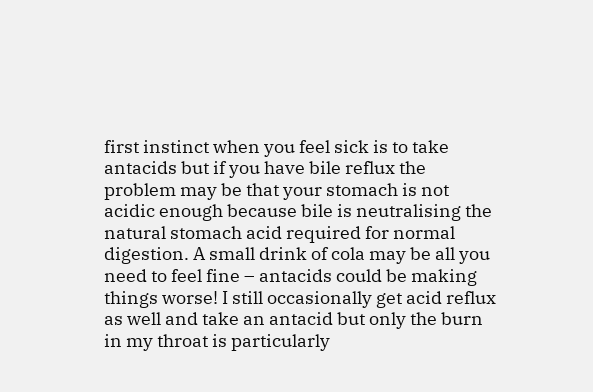first instinct when you feel sick is to take antacids but if you have bile reflux the problem may be that your stomach is not acidic enough because bile is neutralising the natural stomach acid required for normal digestion. A small drink of cola may be all you need to feel fine – antacids could be making things worse! I still occasionally get acid reflux as well and take an antacid but only the burn in my throat is particularly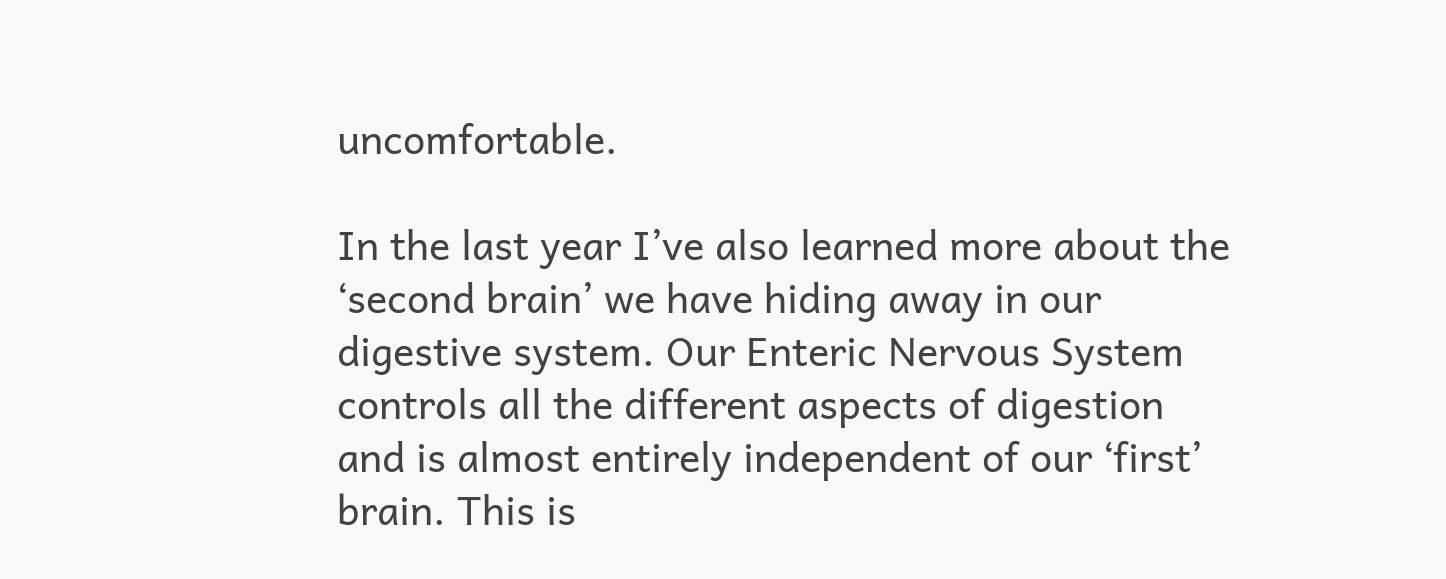uncomfortable.

In the last year I’ve also learned more about the ‘second brain’ we have hiding away in our digestive system. Our Enteric Nervous System controls all the different aspects of digestion and is almost entirely independent of our ‘first’ brain. This is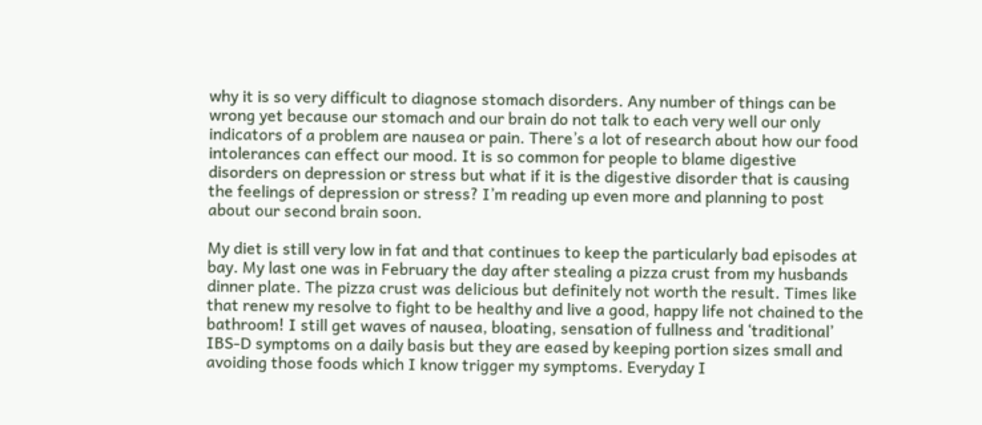why it is so very difficult to diagnose stomach disorders. Any number of things can be wrong yet because our stomach and our brain do not talk to each very well our only indicators of a problem are nausea or pain. There’s a lot of research about how our food intolerances can effect our mood. It is so common for people to blame digestive disorders on depression or stress but what if it is the digestive disorder that is causing the feelings of depression or stress? I’m reading up even more and planning to post about our second brain soon.

My diet is still very low in fat and that continues to keep the particularly bad episodes at bay. My last one was in February the day after stealing a pizza crust from my husbands dinner plate. The pizza crust was delicious but definitely not worth the result. Times like that renew my resolve to fight to be healthy and live a good, happy life not chained to the bathroom! I still get waves of nausea, bloating, sensation of fullness and ‘traditional’ IBS-D symptoms on a daily basis but they are eased by keeping portion sizes small and avoiding those foods which I know trigger my symptoms. Everyday I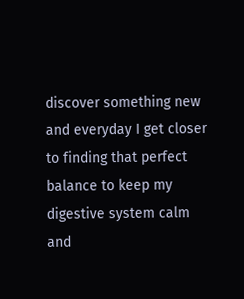discover something new and everyday I get closer to finding that perfect balance to keep my digestive system calm and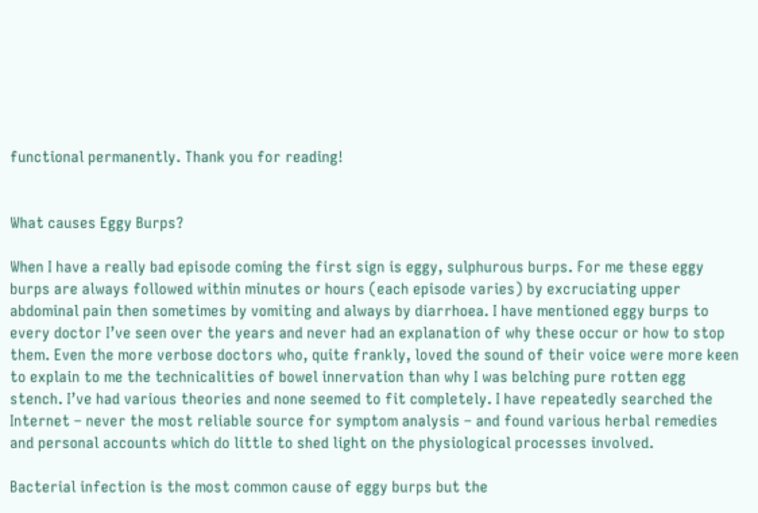functional permanently. Thank you for reading!


What causes Eggy Burps?

When I have a really bad episode coming the first sign is eggy, sulphurous burps. For me these eggy burps are always followed within minutes or hours (each episode varies) by excruciating upper abdominal pain then sometimes by vomiting and always by diarrhoea. I have mentioned eggy burps to every doctor I’ve seen over the years and never had an explanation of why these occur or how to stop them. Even the more verbose doctors who, quite frankly, loved the sound of their voice were more keen to explain to me the technicalities of bowel innervation than why I was belching pure rotten egg stench. I’ve had various theories and none seemed to fit completely. I have repeatedly searched the Internet – never the most reliable source for symptom analysis – and found various herbal remedies and personal accounts which do little to shed light on the physiological processes involved.

Bacterial infection is the most common cause of eggy burps but the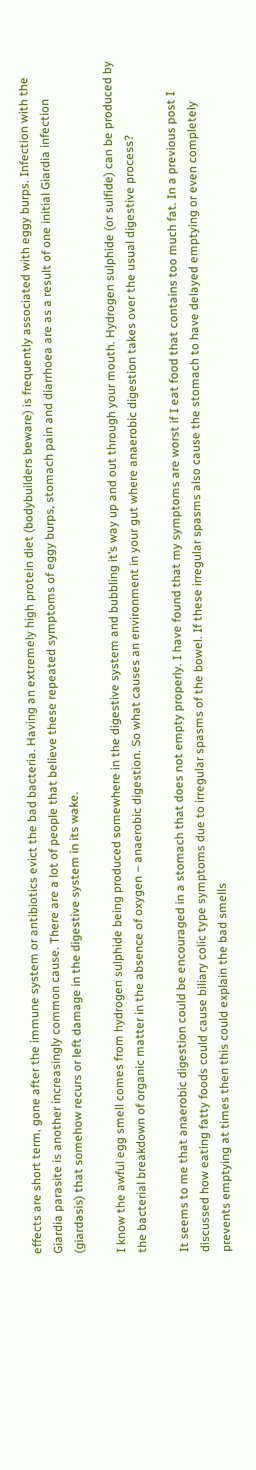effects are short term, gone after the immune system or antibiotics evict the bad bacteria. Having an extremely high protein diet (bodybuilders beware) is frequently associated with eggy burps. Infection with the Giardia parasite is another increasingly common cause. There are a lot of people that believe these repeated symptoms of eggy burps, stomach pain and diarrhoea are as a result of one initial Giardia infection (giardasis) that somehow recurs or left damage in the digestive system in its wake.

I know the awful egg smell comes from hydrogen sulphide being produced somewhere in the digestive system and bubbling it’s way up and out through your mouth. Hydrogen sulphide (or sulfide) can be produced by the bacterial breakdown of organic matter in the absence of oxygen – anaerobic digestion. So what causes an environment in your gut where anaerobic digestion takes over the usual digestive process?

It seems to me that anaerobic digestion could be encouraged in a stomach that does not empty properly. I have found that my symptoms are worst if I eat food that contains too much fat. In a previous post I discussed how eating fatty foods could cause biliary colic type symptoms due to irregular spasms of the bowel. If these irregular spasms also cause the stomach to have delayed emptying or even completely prevents emptying at times then this could explain the bad smells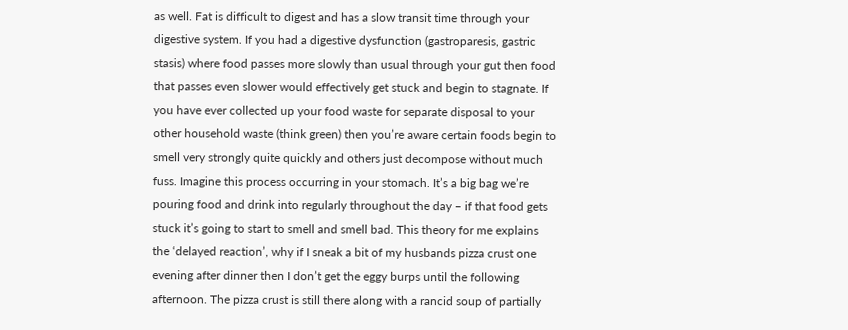as well. Fat is difficult to digest and has a slow transit time through your digestive system. If you had a digestive dysfunction (gastroparesis, gastric stasis) where food passes more slowly than usual through your gut then food that passes even slower would effectively get stuck and begin to stagnate. If you have ever collected up your food waste for separate disposal to your other household waste (think green) then you’re aware certain foods begin to smell very strongly quite quickly and others just decompose without much fuss. Imagine this process occurring in your stomach. It’s a big bag we’re pouring food and drink into regularly throughout the day – if that food gets stuck it’s going to start to smell and smell bad. This theory for me explains the ‘delayed reaction’, why if I sneak a bit of my husbands pizza crust one evening after dinner then I don’t get the eggy burps until the following afternoon. The pizza crust is still there along with a rancid soup of partially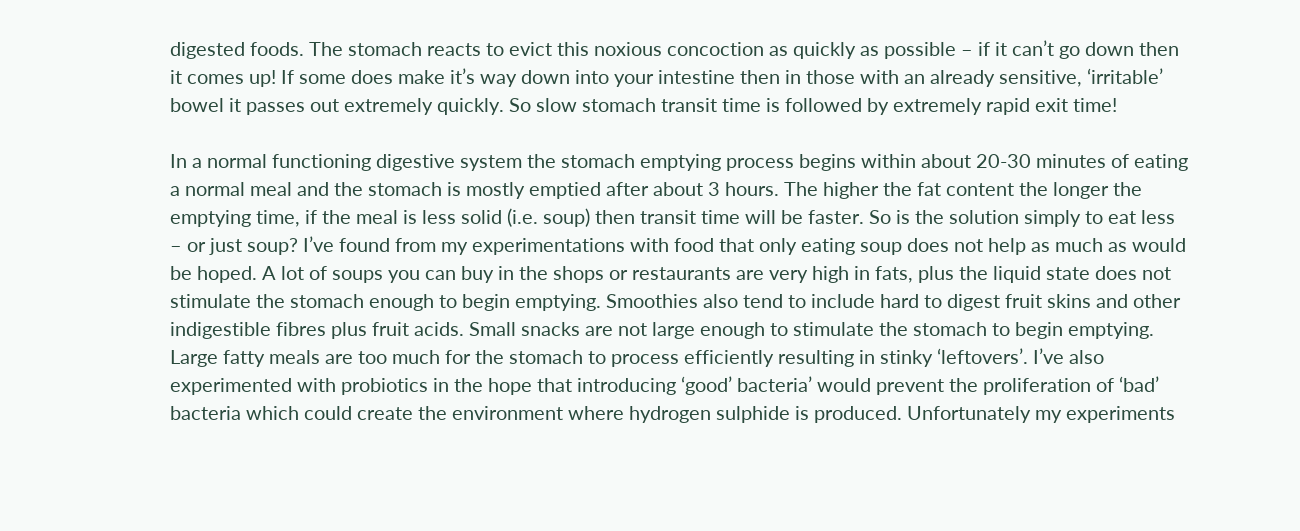digested foods. The stomach reacts to evict this noxious concoction as quickly as possible – if it can’t go down then it comes up! If some does make it’s way down into your intestine then in those with an already sensitive, ‘irritable’ bowel it passes out extremely quickly. So slow stomach transit time is followed by extremely rapid exit time!

In a normal functioning digestive system the stomach emptying process begins within about 20-30 minutes of eating a normal meal and the stomach is mostly emptied after about 3 hours. The higher the fat content the longer the emptying time, if the meal is less solid (i.e. soup) then transit time will be faster. So is the solution simply to eat less – or just soup? I’ve found from my experimentations with food that only eating soup does not help as much as would be hoped. A lot of soups you can buy in the shops or restaurants are very high in fats, plus the liquid state does not stimulate the stomach enough to begin emptying. Smoothies also tend to include hard to digest fruit skins and other indigestible fibres plus fruit acids. Small snacks are not large enough to stimulate the stomach to begin emptying. Large fatty meals are too much for the stomach to process efficiently resulting in stinky ‘leftovers’. I’ve also experimented with probiotics in the hope that introducing ‘good’ bacteria’ would prevent the proliferation of ‘bad’ bacteria which could create the environment where hydrogen sulphide is produced. Unfortunately my experiments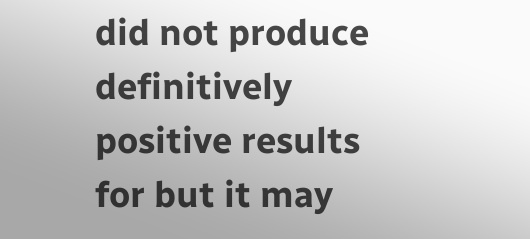did not produce definitively positive results for but it may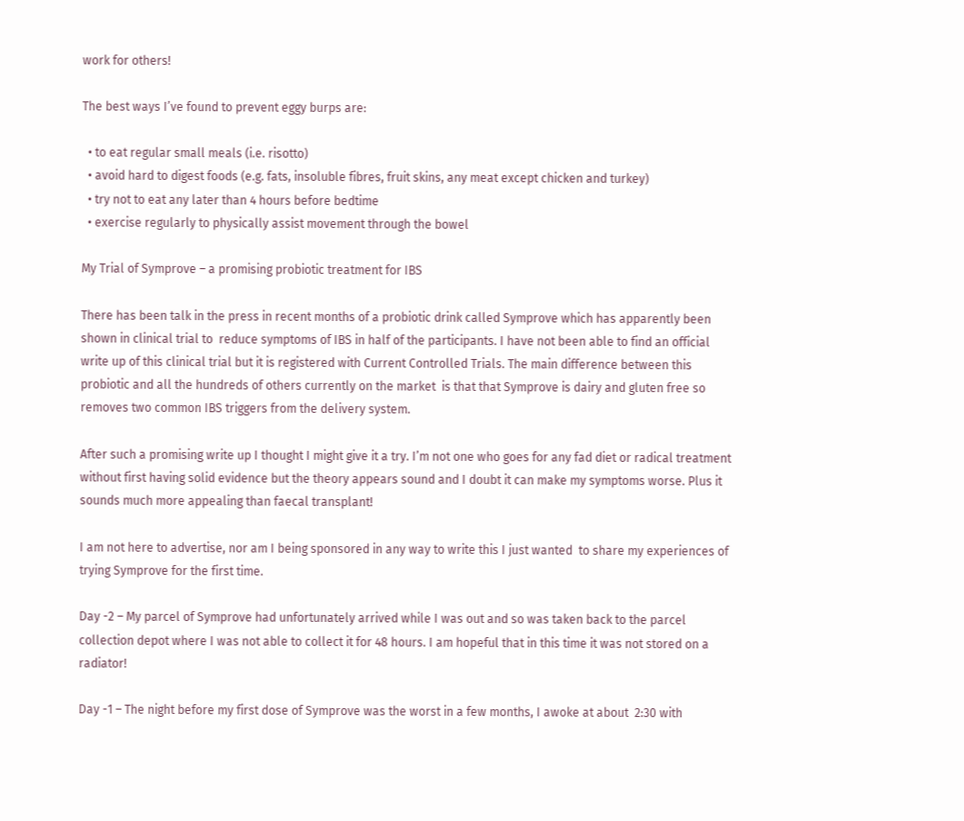work for others!

The best ways I’ve found to prevent eggy burps are:

  • to eat regular small meals (i.e. risotto)
  • avoid hard to digest foods (e.g. fats, insoluble fibres, fruit skins, any meat except chicken and turkey)
  • try not to eat any later than 4 hours before bedtime
  • exercise regularly to physically assist movement through the bowel

My Trial of Symprove – a promising probiotic treatment for IBS

There has been talk in the press in recent months of a probiotic drink called Symprove which has apparently been shown in clinical trial to  reduce symptoms of IBS in half of the participants. I have not been able to find an official write up of this clinical trial but it is registered with Current Controlled Trials. The main difference between this probiotic and all the hundreds of others currently on the market  is that that Symprove is dairy and gluten free so removes two common IBS triggers from the delivery system.

After such a promising write up I thought I might give it a try. I’m not one who goes for any fad diet or radical treatment without first having solid evidence but the theory appears sound and I doubt it can make my symptoms worse. Plus it sounds much more appealing than faecal transplant!

I am not here to advertise, nor am I being sponsored in any way to write this I just wanted  to share my experiences of trying Symprove for the first time.

Day -2 – My parcel of Symprove had unfortunately arrived while I was out and so was taken back to the parcel collection depot where I was not able to collect it for 48 hours. I am hopeful that in this time it was not stored on a radiator!

Day -1 – The night before my first dose of Symprove was the worst in a few months, I awoke at about  2:30 with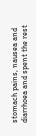stomach pains, nausea and diarrhoea and spent the rest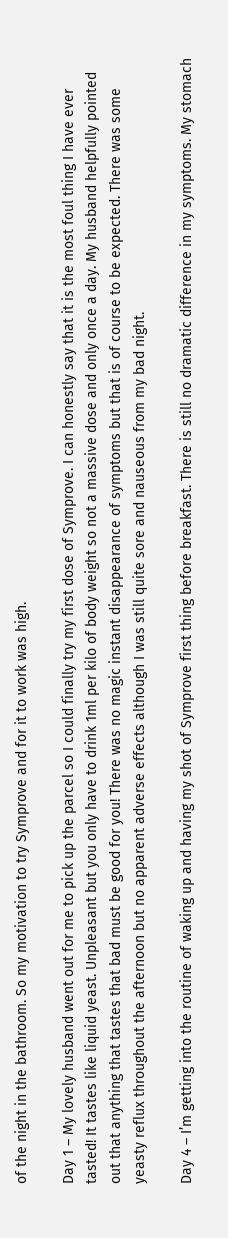of the night in the bathroom. So my motivation to try Symprove and for it to work was high.

Day 1 – My lovely husband went out for me to pick up the parcel so I could finally try my first dose of Symprove. I can honestly say that it is the most foul thing I have ever tasted! It tastes like liquid yeast. Unpleasant but you only have to drink 1ml per kilo of body weight so not a massive dose and only once a day. My husband helpfully pointed out that anything that tastes that bad must be good for you! There was no magic instant disappearance of symptoms but that is of course to be expected. There was some yeasty reflux throughout the afternoon but no apparent adverse effects although I was still quite sore and nauseous from my bad night.

Day 4 – I’m getting into the routine of waking up and having my shot of Symprove first thing before breakfast. There is still no dramatic difference in my symptoms. My stomach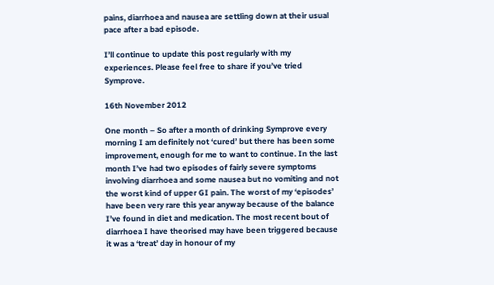pains, diarrhoea and nausea are settling down at their usual pace after a bad episode.

I’ll continue to update this post regularly with my experiences. Please feel free to share if you’ve tried Symprove.

16th November 2012

One month – So after a month of drinking Symprove every morning I am definitely not ‘cured’ but there has been some improvement, enough for me to want to continue. In the last month I’ve had two episodes of fairly severe symptoms involving diarrhoea and some nausea but no vomiting and not the worst kind of upper GI pain. The worst of my ‘episodes’ have been very rare this year anyway because of the balance I’ve found in diet and medication. The most recent bout of diarrhoea I have theorised may have been triggered because it was a ‘treat’ day in honour of my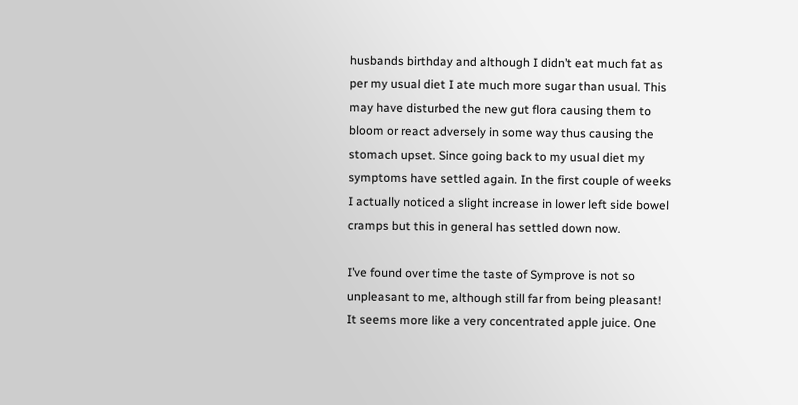husbands birthday and although I didn’t eat much fat as per my usual diet I ate much more sugar than usual. This may have disturbed the new gut flora causing them to bloom or react adversely in some way thus causing the stomach upset. Since going back to my usual diet my symptoms have settled again. In the first couple of weeks I actually noticed a slight increase in lower left side bowel cramps but this in general has settled down now.

I’ve found over time the taste of Symprove is not so unpleasant to me, although still far from being pleasant! It seems more like a very concentrated apple juice. One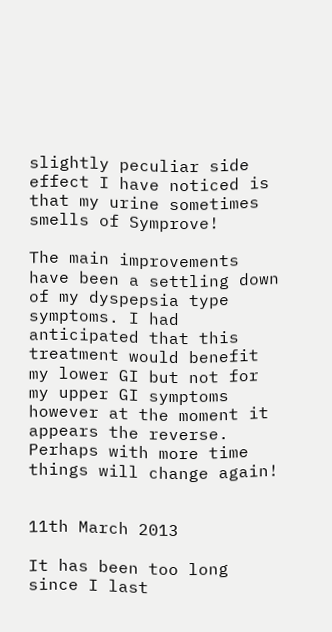slightly peculiar side effect I have noticed is that my urine sometimes smells of Symprove!

The main improvements have been a settling down of my dyspepsia type symptoms. I had anticipated that this treatment would benefit my lower GI but not for my upper GI symptoms however at the moment it appears the reverse. Perhaps with more time things will change again!


11th March 2013

It has been too long since I last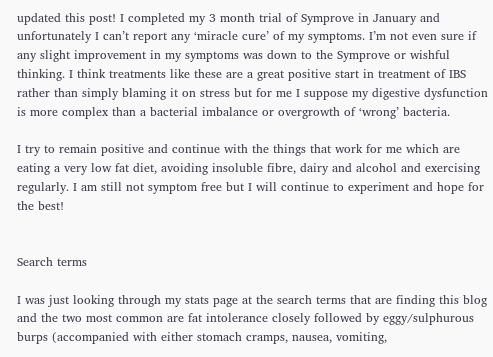updated this post! I completed my 3 month trial of Symprove in January and unfortunately I can’t report any ‘miracle cure’ of my symptoms. I’m not even sure if any slight improvement in my symptoms was down to the Symprove or wishful thinking. I think treatments like these are a great positive start in treatment of IBS rather than simply blaming it on stress but for me I suppose my digestive dysfunction is more complex than a bacterial imbalance or overgrowth of ‘wrong’ bacteria.

I try to remain positive and continue with the things that work for me which are eating a very low fat diet, avoiding insoluble fibre, dairy and alcohol and exercising regularly. I am still not symptom free but I will continue to experiment and hope for the best!


Search terms

I was just looking through my stats page at the search terms that are finding this blog and the two most common are fat intolerance closely followed by eggy/sulphurous burps (accompanied with either stomach cramps, nausea, vomiting,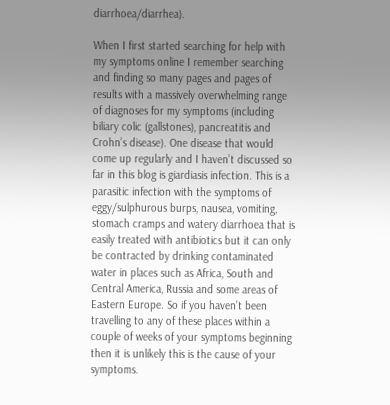diarrhoea/diarrhea).

When I first started searching for help with my symptoms online I remember searching and finding so many pages and pages of results with a massively overwhelming range of diagnoses for my symptoms (including biliary colic (gallstones), pancreatitis and Crohn’s disease). One disease that would come up regularly and I haven’t discussed so far in this blog is giardiasis infection. This is a parasitic infection with the symptoms of eggy/sulphurous burps, nausea, vomiting, stomach cramps and watery diarrhoea that is easily treated with antibiotics but it can only be contracted by drinking contaminated water in places such as Africa, South and Central America, Russia and some areas of Eastern Europe. So if you haven’t been travelling to any of these places within a couple of weeks of your symptoms beginning then it is unlikely this is the cause of your symptoms.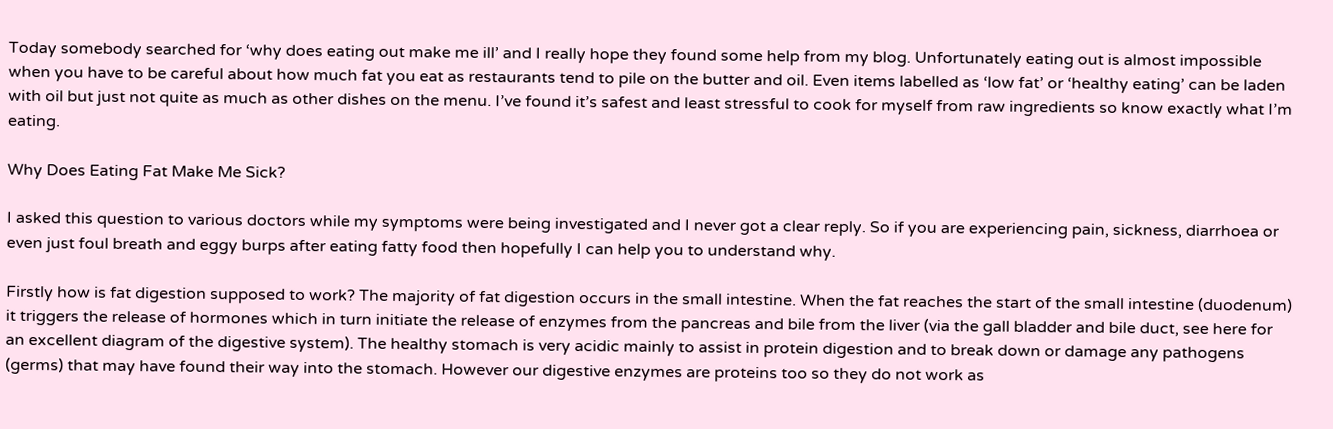Today somebody searched for ‘why does eating out make me ill’ and I really hope they found some help from my blog. Unfortunately eating out is almost impossible when you have to be careful about how much fat you eat as restaurants tend to pile on the butter and oil. Even items labelled as ‘low fat’ or ‘healthy eating’ can be laden with oil but just not quite as much as other dishes on the menu. I’ve found it’s safest and least stressful to cook for myself from raw ingredients so know exactly what I’m eating.

Why Does Eating Fat Make Me Sick?

I asked this question to various doctors while my symptoms were being investigated and I never got a clear reply. So if you are experiencing pain, sickness, diarrhoea or even just foul breath and eggy burps after eating fatty food then hopefully I can help you to understand why.

Firstly how is fat digestion supposed to work? The majority of fat digestion occurs in the small intestine. When the fat reaches the start of the small intestine (duodenum) it triggers the release of hormones which in turn initiate the release of enzymes from the pancreas and bile from the liver (via the gall bladder and bile duct, see here for an excellent diagram of the digestive system). The healthy stomach is very acidic mainly to assist in protein digestion and to break down or damage any pathogens (germs) that may have found their way into the stomach. However our digestive enzymes are proteins too so they do not work as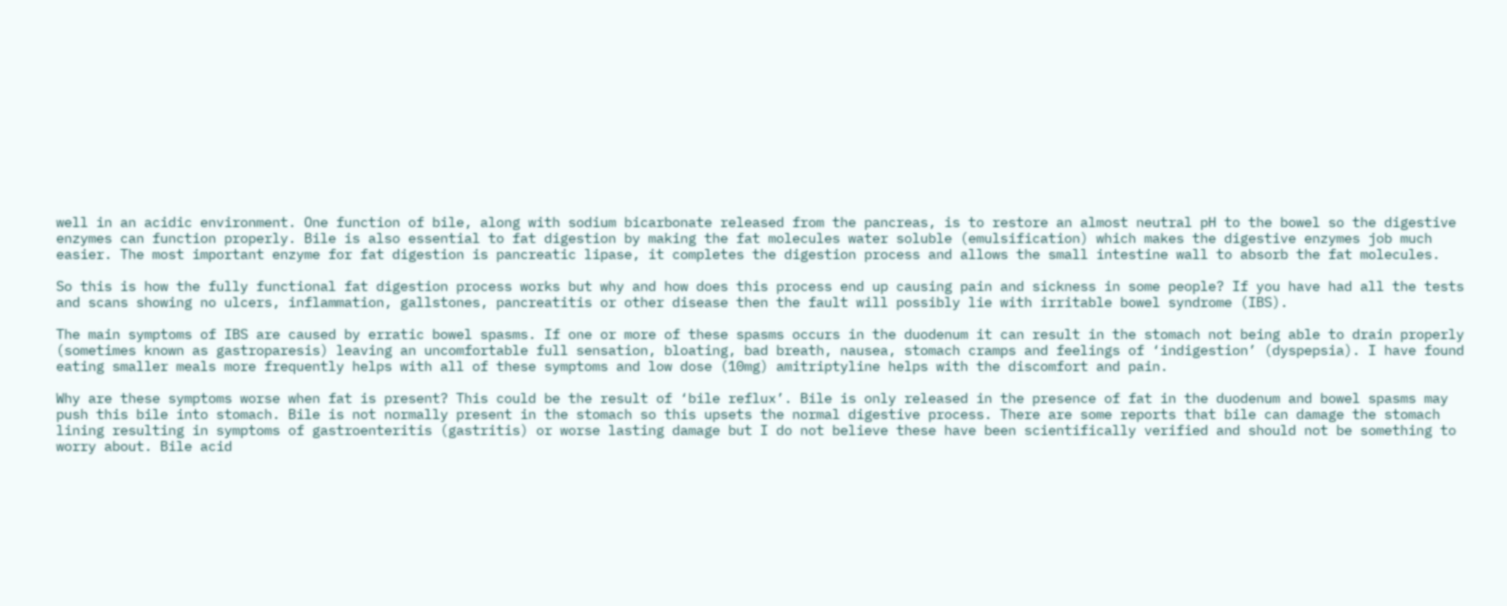well in an acidic environment. One function of bile, along with sodium bicarbonate released from the pancreas, is to restore an almost neutral pH to the bowel so the digestive enzymes can function properly. Bile is also essential to fat digestion by making the fat molecules water soluble (emulsification) which makes the digestive enzymes job much easier. The most important enzyme for fat digestion is pancreatic lipase, it completes the digestion process and allows the small intestine wall to absorb the fat molecules.

So this is how the fully functional fat digestion process works but why and how does this process end up causing pain and sickness in some people? If you have had all the tests and scans showing no ulcers, inflammation, gallstones, pancreatitis or other disease then the fault will possibly lie with irritable bowel syndrome (IBS).

The main symptoms of IBS are caused by erratic bowel spasms. If one or more of these spasms occurs in the duodenum it can result in the stomach not being able to drain properly (sometimes known as gastroparesis) leaving an uncomfortable full sensation, bloating, bad breath, nausea, stomach cramps and feelings of ‘indigestion’ (dyspepsia). I have found eating smaller meals more frequently helps with all of these symptoms and low dose (10mg) amitriptyline helps with the discomfort and pain.

Why are these symptoms worse when fat is present? This could be the result of ‘bile reflux’. Bile is only released in the presence of fat in the duodenum and bowel spasms may push this bile into stomach. Bile is not normally present in the stomach so this upsets the normal digestive process. There are some reports that bile can damage the stomach lining resulting in symptoms of gastroenteritis (gastritis) or worse lasting damage but I do not believe these have been scientifically verified and should not be something to worry about. Bile acid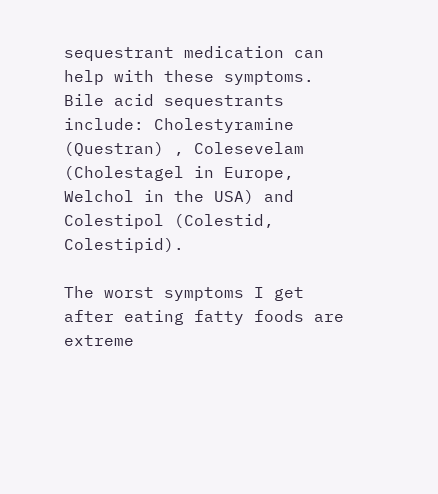sequestrant medication can help with these symptoms. Bile acid sequestrants include: Cholestyramine (Questran) , Colesevelam (Cholestagel in Europe, Welchol in the USA) and Colestipol (Colestid, Colestipid).

The worst symptoms I get after eating fatty foods are extreme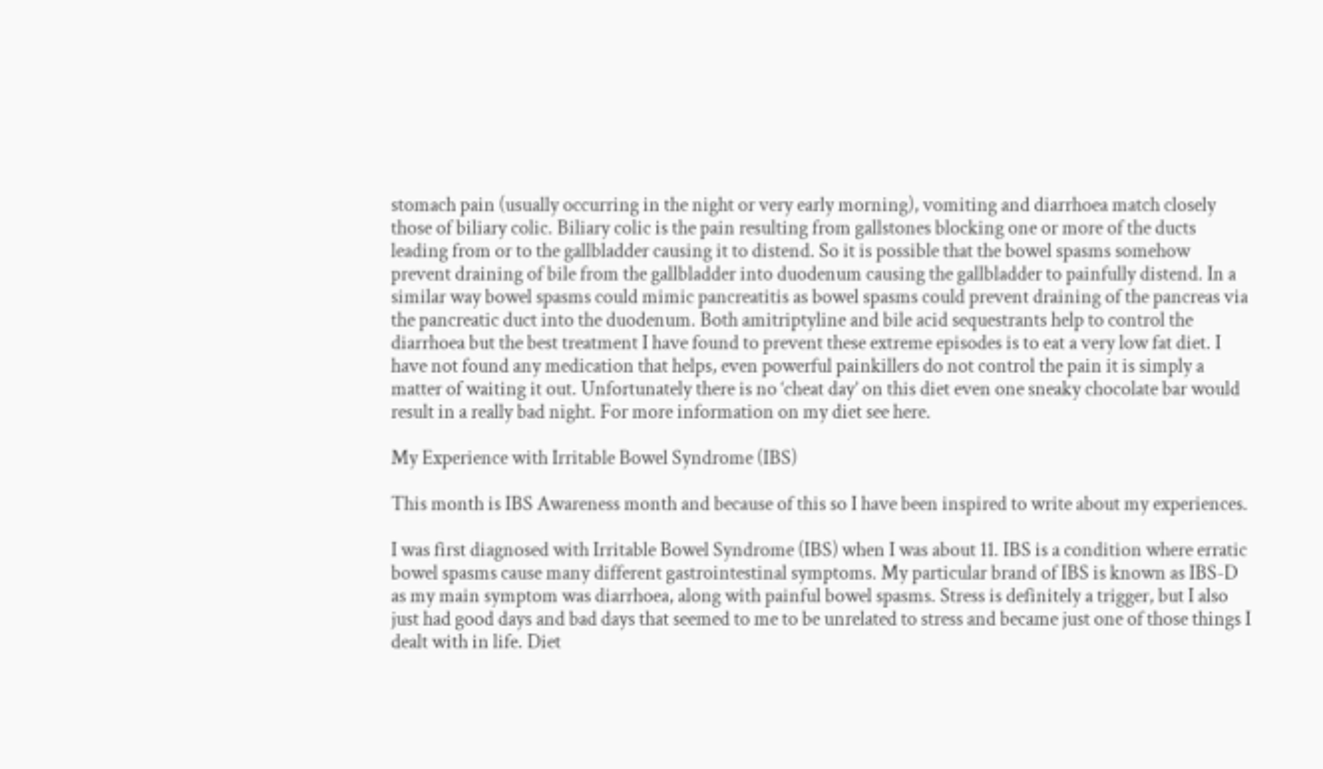stomach pain (usually occurring in the night or very early morning), vomiting and diarrhoea match closely those of biliary colic. Biliary colic is the pain resulting from gallstones blocking one or more of the ducts leading from or to the gallbladder causing it to distend. So it is possible that the bowel spasms somehow prevent draining of bile from the gallbladder into duodenum causing the gallbladder to painfully distend. In a similar way bowel spasms could mimic pancreatitis as bowel spasms could prevent draining of the pancreas via the pancreatic duct into the duodenum. Both amitriptyline and bile acid sequestrants help to control the diarrhoea but the best treatment I have found to prevent these extreme episodes is to eat a very low fat diet. I have not found any medication that helps, even powerful painkillers do not control the pain it is simply a matter of waiting it out. Unfortunately there is no ‘cheat day’ on this diet even one sneaky chocolate bar would result in a really bad night. For more information on my diet see here.

My Experience with Irritable Bowel Syndrome (IBS)

This month is IBS Awareness month and because of this so I have been inspired to write about my experiences.

I was first diagnosed with Irritable Bowel Syndrome (IBS) when I was about 11. IBS is a condition where erratic bowel spasms cause many different gastrointestinal symptoms. My particular brand of IBS is known as IBS-D as my main symptom was diarrhoea, along with painful bowel spasms. Stress is definitely a trigger, but I also just had good days and bad days that seemed to me to be unrelated to stress and became just one of those things I dealt with in life. Diet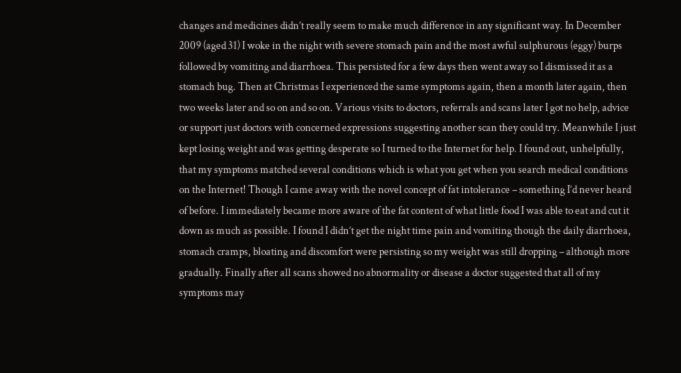changes and medicines didn’t really seem to make much difference in any significant way. In December 2009 (aged 31) I woke in the night with severe stomach pain and the most awful sulphurous (eggy) burps followed by vomiting and diarrhoea. This persisted for a few days then went away so I dismissed it as a stomach bug. Then at Christmas I experienced the same symptoms again, then a month later again, then two weeks later and so on and so on. Various visits to doctors, referrals and scans later I got no help, advice or support just doctors with concerned expressions suggesting another scan they could try. Meanwhile I just kept losing weight and was getting desperate so I turned to the Internet for help. I found out, unhelpfully, that my symptoms matched several conditions which is what you get when you search medical conditions on the Internet! Though I came away with the novel concept of fat intolerance – something I’d never heard of before. I immediately became more aware of the fat content of what little food I was able to eat and cut it down as much as possible. I found I didn’t get the night time pain and vomiting though the daily diarrhoea, stomach cramps, bloating and discomfort were persisting so my weight was still dropping – although more gradually. Finally after all scans showed no abnormality or disease a doctor suggested that all of my symptoms may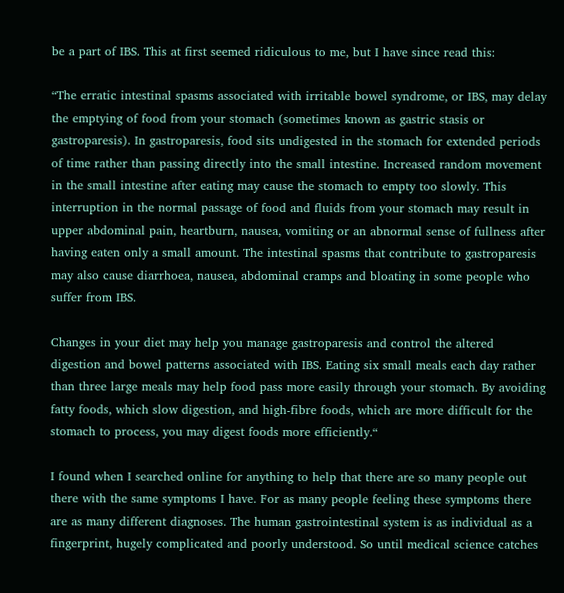be a part of IBS. This at first seemed ridiculous to me, but I have since read this:

“The erratic intestinal spasms associated with irritable bowel syndrome, or IBS, may delay the emptying of food from your stomach (sometimes known as gastric stasis or gastroparesis). In gastroparesis, food sits undigested in the stomach for extended periods of time rather than passing directly into the small intestine. Increased random movement in the small intestine after eating may cause the stomach to empty too slowly. This interruption in the normal passage of food and fluids from your stomach may result in upper abdominal pain, heartburn, nausea, vomiting or an abnormal sense of fullness after having eaten only a small amount. The intestinal spasms that contribute to gastroparesis may also cause diarrhoea, nausea, abdominal cramps and bloating in some people who suffer from IBS.

Changes in your diet may help you manage gastroparesis and control the altered digestion and bowel patterns associated with IBS. Eating six small meals each day rather than three large meals may help food pass more easily through your stomach. By avoiding fatty foods, which slow digestion, and high-fibre foods, which are more difficult for the stomach to process, you may digest foods more efficiently.“

I found when I searched online for anything to help that there are so many people out there with the same symptoms I have. For as many people feeling these symptoms there are as many different diagnoses. The human gastrointestinal system is as individual as a fingerprint, hugely complicated and poorly understood. So until medical science catches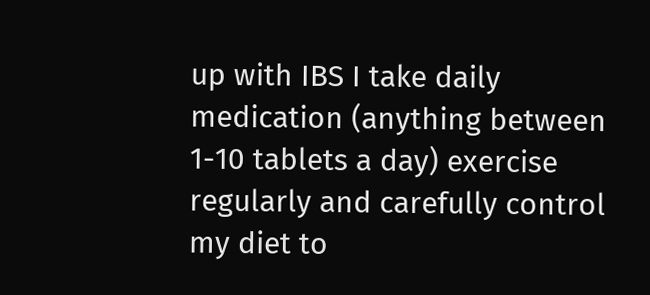up with IBS I take daily medication (anything between 1-10 tablets a day) exercise regularly and carefully control my diet to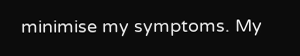minimise my symptoms. My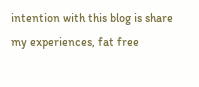intention with this blog is share my experiences, fat free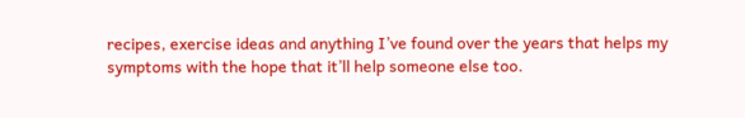recipes, exercise ideas and anything I’ve found over the years that helps my symptoms with the hope that it’ll help someone else too.